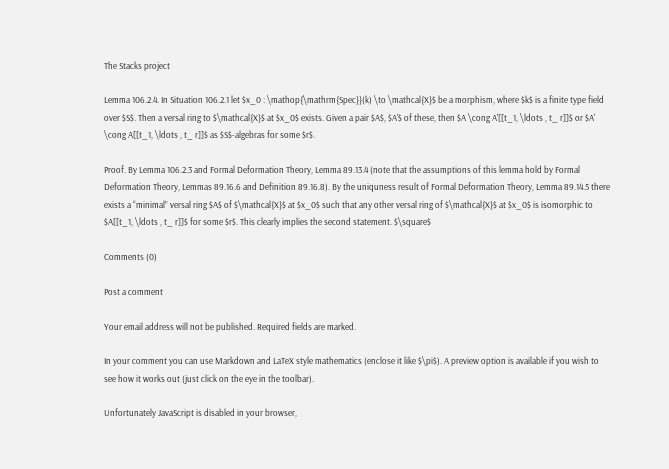The Stacks project

Lemma 106.2.4. In Situation 106.2.1 let $x_0 : \mathop{\mathrm{Spec}}(k) \to \mathcal{X}$ be a morphism, where $k$ is a finite type field over $S$. Then a versal ring to $\mathcal{X}$ at $x_0$ exists. Given a pair $A$, $A'$ of these, then $A \cong A'[[t_1, \ldots , t_ r]]$ or $A' \cong A[[t_1, \ldots , t_ r]]$ as $S$-algebras for some $r$.

Proof. By Lemma 106.2.3 and Formal Deformation Theory, Lemma 89.13.4 (note that the assumptions of this lemma hold by Formal Deformation Theory, Lemmas 89.16.6 and Definition 89.16.8). By the uniquness result of Formal Deformation Theory, Lemma 89.14.5 there exists a “minimal” versal ring $A$ of $\mathcal{X}$ at $x_0$ such that any other versal ring of $\mathcal{X}$ at $x_0$ is isomorphic to $A[[t_1, \ldots , t_ r]]$ for some $r$. This clearly implies the second statement. $\square$

Comments (0)

Post a comment

Your email address will not be published. Required fields are marked.

In your comment you can use Markdown and LaTeX style mathematics (enclose it like $\pi$). A preview option is available if you wish to see how it works out (just click on the eye in the toolbar).

Unfortunately JavaScript is disabled in your browser,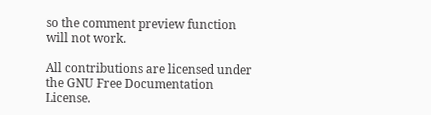so the comment preview function will not work.

All contributions are licensed under the GNU Free Documentation License.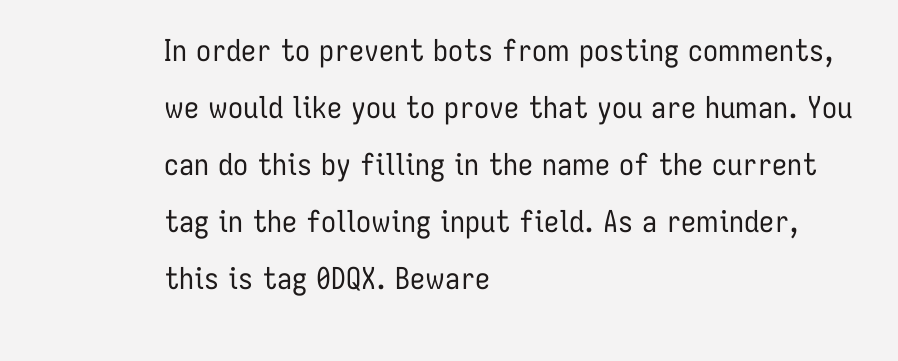In order to prevent bots from posting comments, we would like you to prove that you are human. You can do this by filling in the name of the current tag in the following input field. As a reminder, this is tag 0DQX. Beware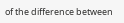of the difference between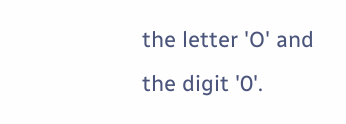the letter 'O' and the digit '0'.